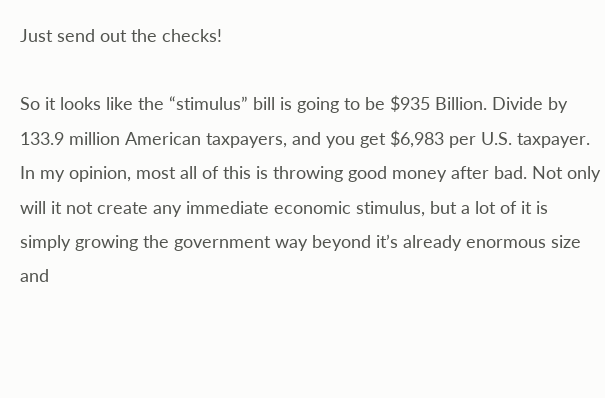Just send out the checks!

So it looks like the “stimulus” bill is going to be $935 Billion. Divide by 133.9 million American taxpayers, and you get $6,983 per U.S. taxpayer. In my opinion, most all of this is throwing good money after bad. Not only will it not create any immediate economic stimulus, but a lot of it is simply growing the government way beyond it’s already enormous size and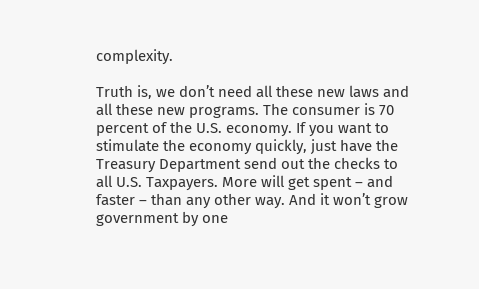complexity.

Truth is, we don’t need all these new laws and all these new programs. The consumer is 70 percent of the U.S. economy. If you want to stimulate the economy quickly, just have the Treasury Department send out the checks to all U.S. Taxpayers. More will get spent – and faster – than any other way. And it won’t grow government by one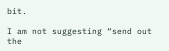bit.

I am not suggesting “send out the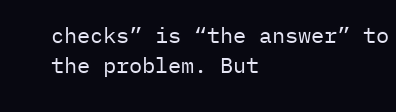checks” is “the answer” to the problem. But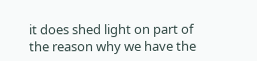it does shed light on part of the reason why we have the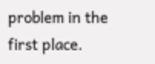problem in the first place.